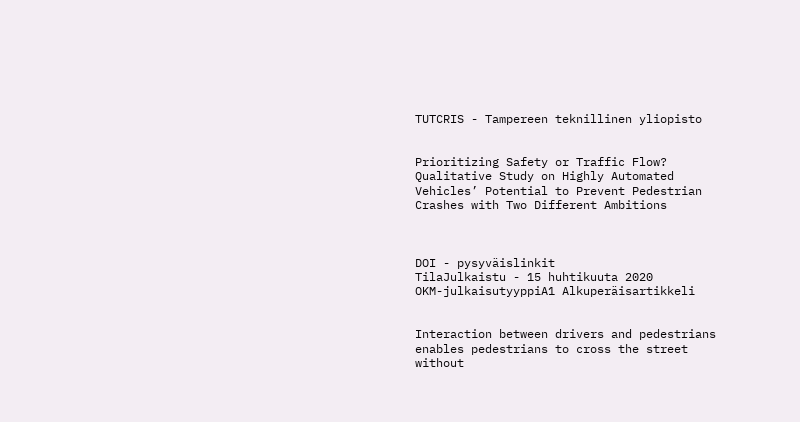TUTCRIS - Tampereen teknillinen yliopisto


Prioritizing Safety or Traffic Flow? Qualitative Study on Highly Automated Vehicles’ Potential to Prevent Pedestrian Crashes with Two Different Ambitions



DOI - pysyväislinkit
TilaJulkaistu - 15 huhtikuuta 2020
OKM-julkaisutyyppiA1 Alkuperäisartikkeli


Interaction between drivers and pedestrians enables pedestrians to cross the street without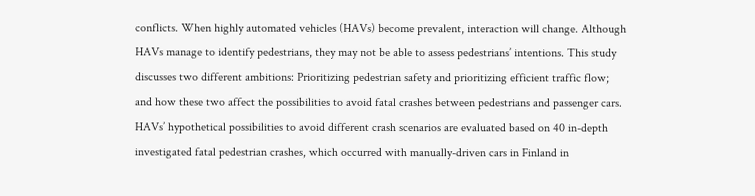conflicts. When highly automated vehicles (HAVs) become prevalent, interaction will change. Although HAVs manage to identify pedestrians, they may not be able to assess pedestrians’ intentions. This study discusses two different ambitions: Prioritizing pedestrian safety and prioritizing efficient traffic flow; and how these two affect the possibilities to avoid fatal crashes between pedestrians and passenger cars. HAVs’ hypothetical possibilities to avoid different crash scenarios are evaluated based on 40 in-depth investigated fatal pedestrian crashes, which occurred with manually-driven cars in Finland in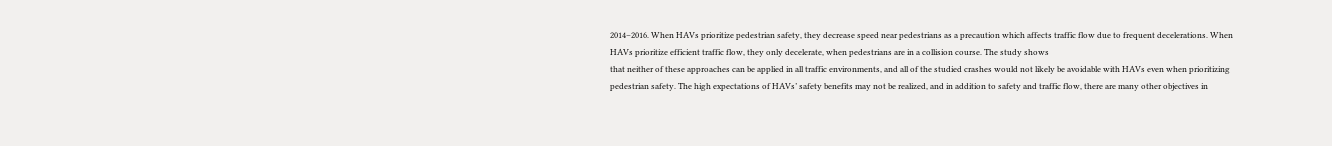2014–2016. When HAVs prioritize pedestrian safety, they decrease speed near pedestrians as a precaution which affects traffic flow due to frequent decelerations. When HAVs prioritize efficient traffic flow, they only decelerate, when pedestrians are in a collision course. The study shows
that neither of these approaches can be applied in all traffic environments, and all of the studied crashes would not likely be avoidable with HAVs even when prioritizing pedestrian safety. The high expectations of HAVs’ safety benefits may not be realized, and in addition to safety and traffic flow, there are many other objectives in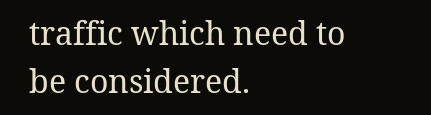traffic which need to be considered.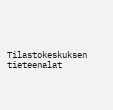Tilastokeskuksen tieteenalat